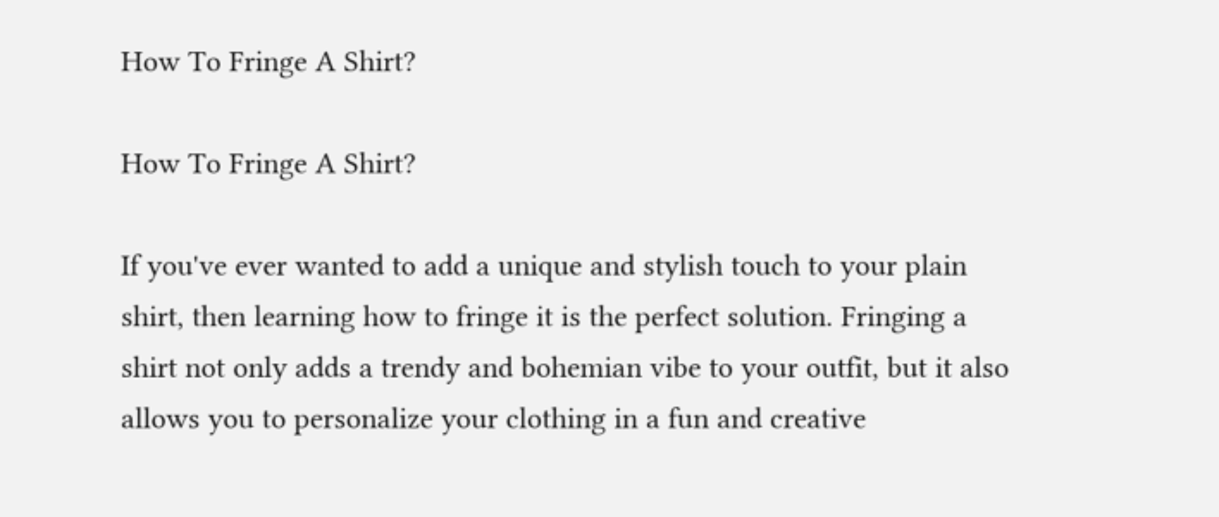How To Fringe A Shirt?

How To Fringe A Shirt?

If you've ever wanted to add a unique and stylish touch to your plain shirt, then learning how to fringe it is the perfect solution. Fringing a shirt not only adds a trendy and bohemian vibe to your outfit, but it also allows you to personalize your clothing in a fun and creative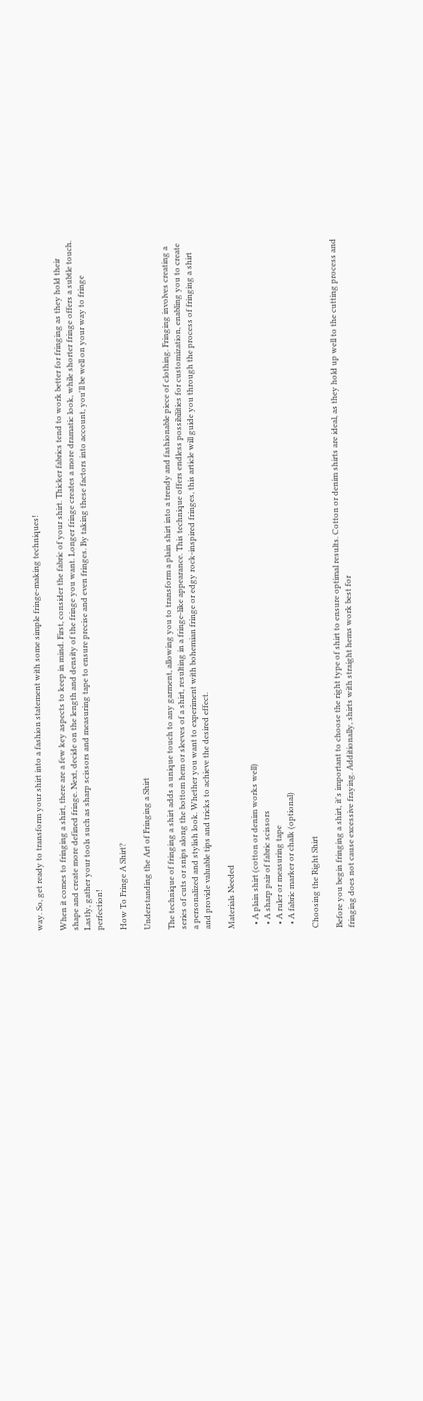way. So, get ready to transform your shirt into a fashion statement with some simple fringe-making techniques!

When it comes to fringing a shirt, there are a few key aspects to keep in mind. First, consider the fabric of your shirt. Thicker fabrics tend to work better for fringing as they hold their shape and create more defined fringe. Next, decide on the length and density of the fringe you want. Longer fringe creates a more dramatic look, while shorter fringe offers a subtle touch. Lastly, gather your tools such as sharp scissors and measuring tape to ensure precise and even fringes. By taking these factors into account, you'll be well on your way to fringe perfection!

How To Fringe A Shirt?

Understanding the Art of Fringing a Shirt

The technique of fringing a shirt adds a unique touch to any garment, allowing you to transform a plain shirt into a trendy and fashionable piece of clothing. Fringing involves creating a series of cuts or snips along the bottom hem or sleeves of a shirt, resulting in a fringe-like appearance. This technique offers endless possibilities for customization, enabling you to create a personalized and stylish look. Whether you want to experiment with bohemian fringe or edgy rock-inspired fringes, this article will guide you through the process of fringing a shirt and provide valuable tips and tricks to achieve the desired effect.

Materials Needed

  • A plain shirt (cotton or denim works well)
  • A sharp pair of fabric scissors
  • A ruler or measuring tape
  • A fabric marker or chalk (optional)

Choosing the Right Shirt

Before you begin fringing a shirt, it's important to choose the right type of shirt to ensure optimal results. Cotton or denim shirts are ideal, as they hold up well to the cutting process and fringing does not cause excessive fraying. Additionally, shirts with straight hems work best for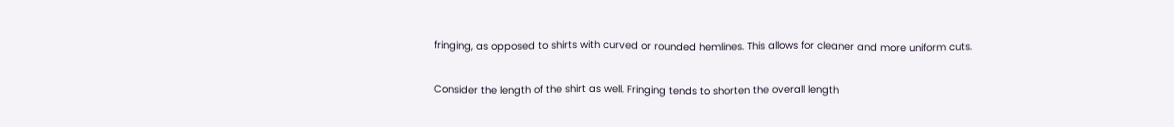fringing, as opposed to shirts with curved or rounded hemlines. This allows for cleaner and more uniform cuts.

Consider the length of the shirt as well. Fringing tends to shorten the overall length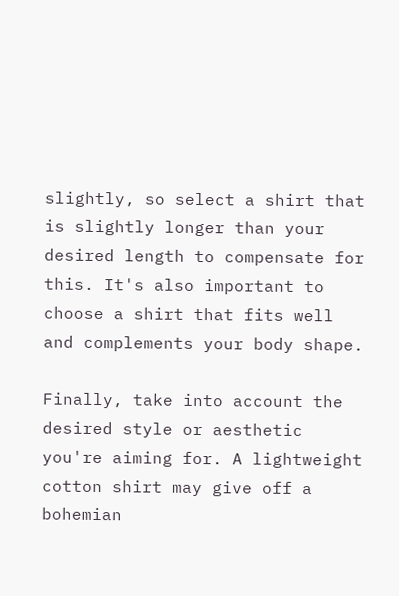slightly, so select a shirt that is slightly longer than your desired length to compensate for this. It's also important to choose a shirt that fits well and complements your body shape.

Finally, take into account the desired style or aesthetic you're aiming for. A lightweight cotton shirt may give off a bohemian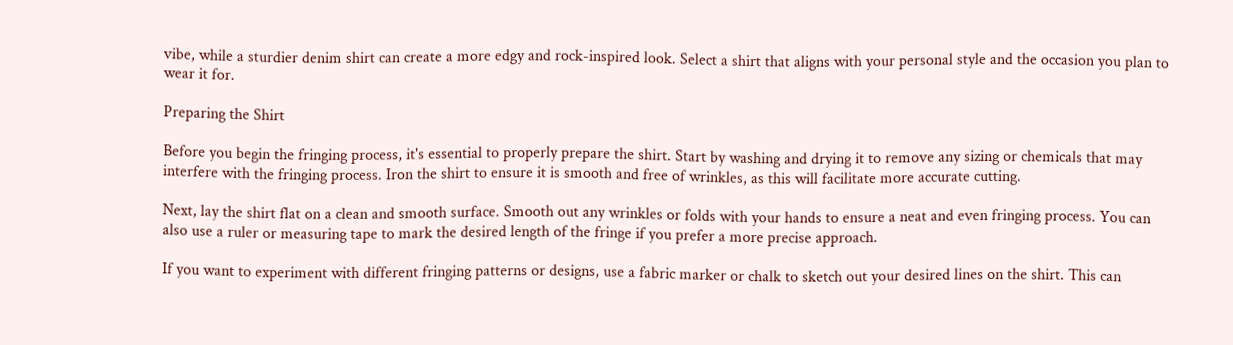vibe, while a sturdier denim shirt can create a more edgy and rock-inspired look. Select a shirt that aligns with your personal style and the occasion you plan to wear it for.

Preparing the Shirt

Before you begin the fringing process, it's essential to properly prepare the shirt. Start by washing and drying it to remove any sizing or chemicals that may interfere with the fringing process. Iron the shirt to ensure it is smooth and free of wrinkles, as this will facilitate more accurate cutting.

Next, lay the shirt flat on a clean and smooth surface. Smooth out any wrinkles or folds with your hands to ensure a neat and even fringing process. You can also use a ruler or measuring tape to mark the desired length of the fringe if you prefer a more precise approach.

If you want to experiment with different fringing patterns or designs, use a fabric marker or chalk to sketch out your desired lines on the shirt. This can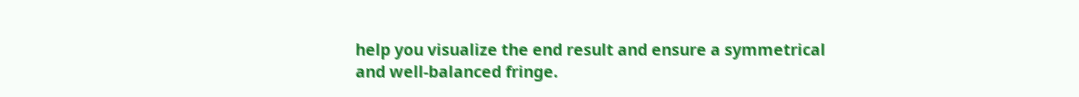help you visualize the end result and ensure a symmetrical and well-balanced fringe.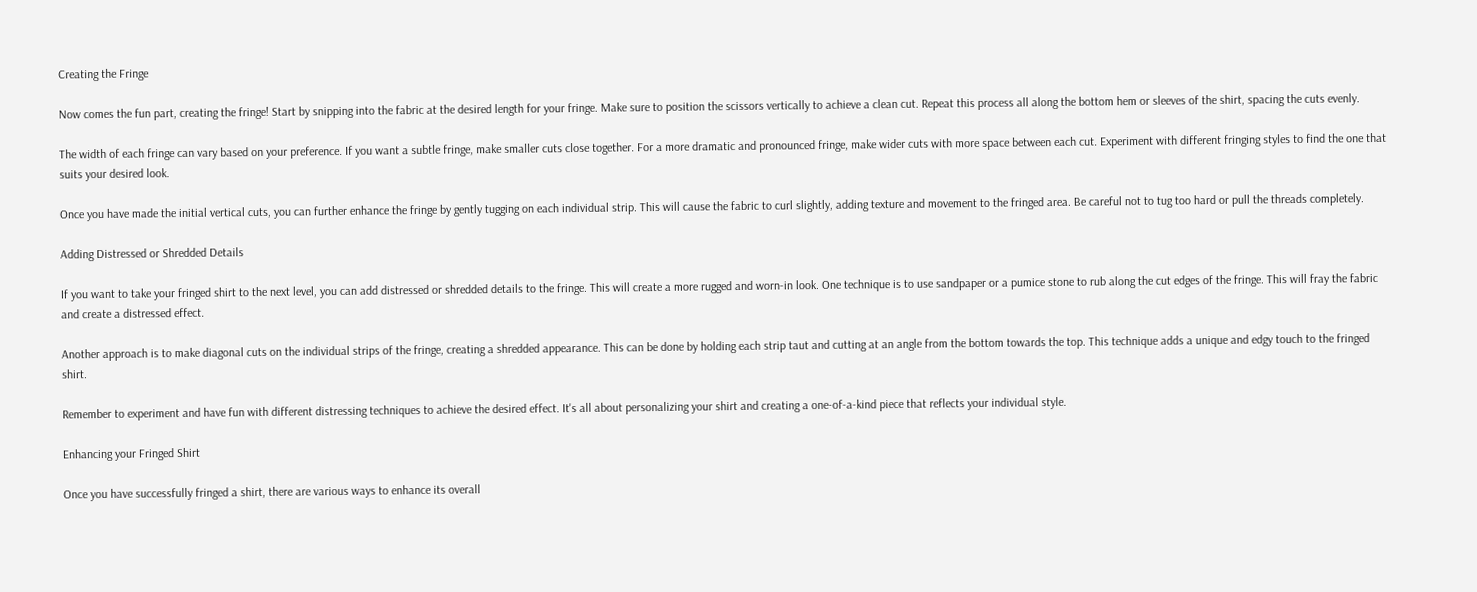Creating the Fringe

Now comes the fun part, creating the fringe! Start by snipping into the fabric at the desired length for your fringe. Make sure to position the scissors vertically to achieve a clean cut. Repeat this process all along the bottom hem or sleeves of the shirt, spacing the cuts evenly.

The width of each fringe can vary based on your preference. If you want a subtle fringe, make smaller cuts close together. For a more dramatic and pronounced fringe, make wider cuts with more space between each cut. Experiment with different fringing styles to find the one that suits your desired look.

Once you have made the initial vertical cuts, you can further enhance the fringe by gently tugging on each individual strip. This will cause the fabric to curl slightly, adding texture and movement to the fringed area. Be careful not to tug too hard or pull the threads completely.

Adding Distressed or Shredded Details

If you want to take your fringed shirt to the next level, you can add distressed or shredded details to the fringe. This will create a more rugged and worn-in look. One technique is to use sandpaper or a pumice stone to rub along the cut edges of the fringe. This will fray the fabric and create a distressed effect.

Another approach is to make diagonal cuts on the individual strips of the fringe, creating a shredded appearance. This can be done by holding each strip taut and cutting at an angle from the bottom towards the top. This technique adds a unique and edgy touch to the fringed shirt.

Remember to experiment and have fun with different distressing techniques to achieve the desired effect. It's all about personalizing your shirt and creating a one-of-a-kind piece that reflects your individual style.

Enhancing your Fringed Shirt

Once you have successfully fringed a shirt, there are various ways to enhance its overall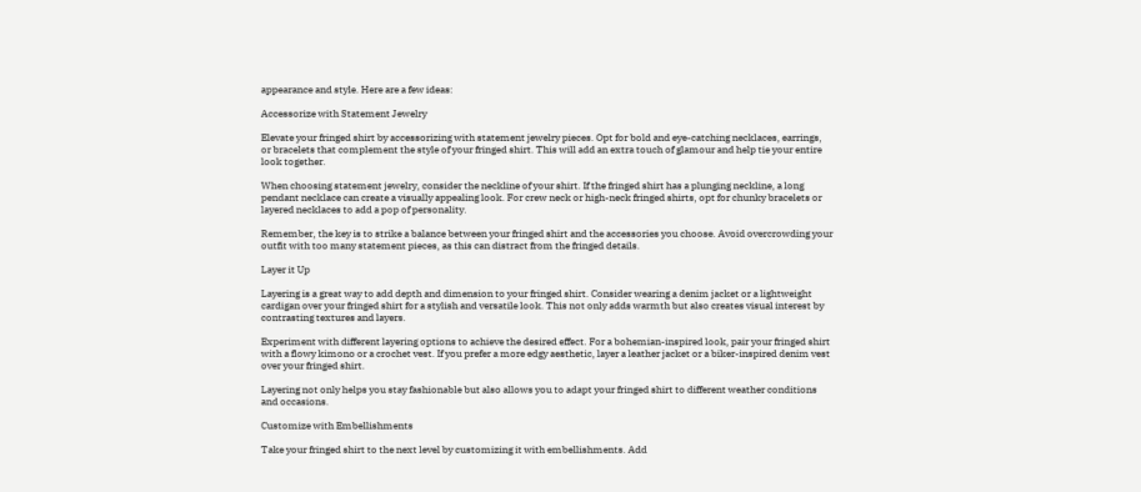appearance and style. Here are a few ideas:

Accessorize with Statement Jewelry

Elevate your fringed shirt by accessorizing with statement jewelry pieces. Opt for bold and eye-catching necklaces, earrings, or bracelets that complement the style of your fringed shirt. This will add an extra touch of glamour and help tie your entire look together.

When choosing statement jewelry, consider the neckline of your shirt. If the fringed shirt has a plunging neckline, a long pendant necklace can create a visually appealing look. For crew neck or high-neck fringed shirts, opt for chunky bracelets or layered necklaces to add a pop of personality.

Remember, the key is to strike a balance between your fringed shirt and the accessories you choose. Avoid overcrowding your outfit with too many statement pieces, as this can distract from the fringed details.

Layer it Up

Layering is a great way to add depth and dimension to your fringed shirt. Consider wearing a denim jacket or a lightweight cardigan over your fringed shirt for a stylish and versatile look. This not only adds warmth but also creates visual interest by contrasting textures and layers.

Experiment with different layering options to achieve the desired effect. For a bohemian-inspired look, pair your fringed shirt with a flowy kimono or a crochet vest. If you prefer a more edgy aesthetic, layer a leather jacket or a biker-inspired denim vest over your fringed shirt.

Layering not only helps you stay fashionable but also allows you to adapt your fringed shirt to different weather conditions and occasions.

Customize with Embellishments

Take your fringed shirt to the next level by customizing it with embellishments. Add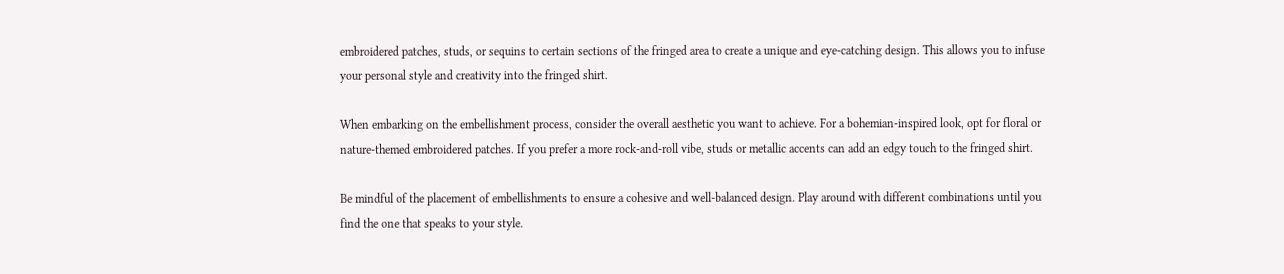embroidered patches, studs, or sequins to certain sections of the fringed area to create a unique and eye-catching design. This allows you to infuse your personal style and creativity into the fringed shirt.

When embarking on the embellishment process, consider the overall aesthetic you want to achieve. For a bohemian-inspired look, opt for floral or nature-themed embroidered patches. If you prefer a more rock-and-roll vibe, studs or metallic accents can add an edgy touch to the fringed shirt.

Be mindful of the placement of embellishments to ensure a cohesive and well-balanced design. Play around with different combinations until you find the one that speaks to your style.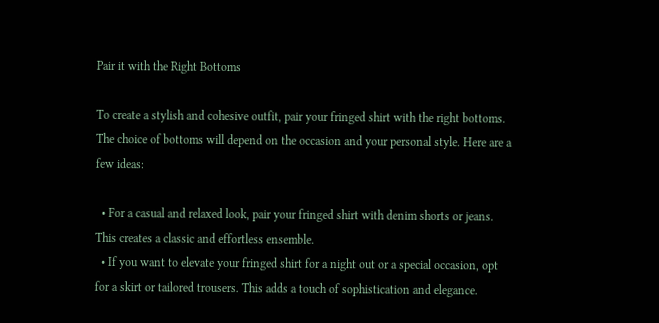Pair it with the Right Bottoms

To create a stylish and cohesive outfit, pair your fringed shirt with the right bottoms. The choice of bottoms will depend on the occasion and your personal style. Here are a few ideas:

  • For a casual and relaxed look, pair your fringed shirt with denim shorts or jeans. This creates a classic and effortless ensemble.
  • If you want to elevate your fringed shirt for a night out or a special occasion, opt for a skirt or tailored trousers. This adds a touch of sophistication and elegance.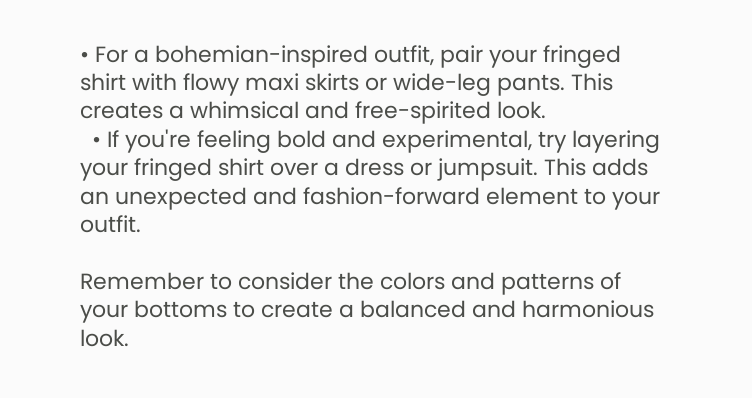• For a bohemian-inspired outfit, pair your fringed shirt with flowy maxi skirts or wide-leg pants. This creates a whimsical and free-spirited look.
  • If you're feeling bold and experimental, try layering your fringed shirt over a dress or jumpsuit. This adds an unexpected and fashion-forward element to your outfit.

Remember to consider the colors and patterns of your bottoms to create a balanced and harmonious look.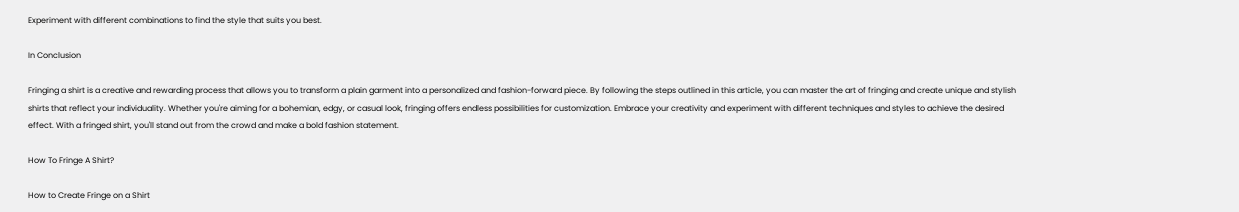Experiment with different combinations to find the style that suits you best.

In Conclusion

Fringing a shirt is a creative and rewarding process that allows you to transform a plain garment into a personalized and fashion-forward piece. By following the steps outlined in this article, you can master the art of fringing and create unique and stylish shirts that reflect your individuality. Whether you're aiming for a bohemian, edgy, or casual look, fringing offers endless possibilities for customization. Embrace your creativity and experiment with different techniques and styles to achieve the desired effect. With a fringed shirt, you'll stand out from the crowd and make a bold fashion statement.

How To Fringe A Shirt?

How to Create Fringe on a Shirt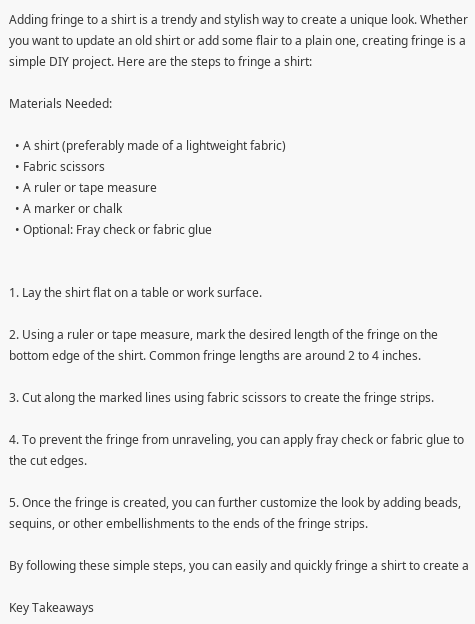Adding fringe to a shirt is a trendy and stylish way to create a unique look. Whether you want to update an old shirt or add some flair to a plain one, creating fringe is a simple DIY project. Here are the steps to fringe a shirt:

Materials Needed:

  • A shirt (preferably made of a lightweight fabric)
  • Fabric scissors
  • A ruler or tape measure
  • A marker or chalk
  • Optional: Fray check or fabric glue


1. Lay the shirt flat on a table or work surface.

2. Using a ruler or tape measure, mark the desired length of the fringe on the bottom edge of the shirt. Common fringe lengths are around 2 to 4 inches.

3. Cut along the marked lines using fabric scissors to create the fringe strips.

4. To prevent the fringe from unraveling, you can apply fray check or fabric glue to the cut edges.

5. Once the fringe is created, you can further customize the look by adding beads, sequins, or other embellishments to the ends of the fringe strips.

By following these simple steps, you can easily and quickly fringe a shirt to create a

Key Takeaways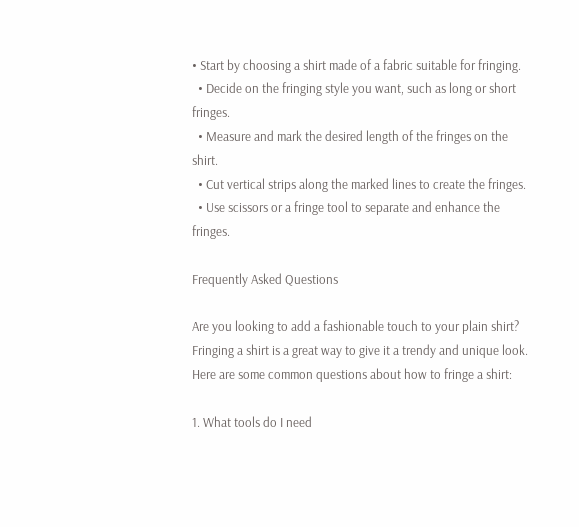• Start by choosing a shirt made of a fabric suitable for fringing.
  • Decide on the fringing style you want, such as long or short fringes.
  • Measure and mark the desired length of the fringes on the shirt.
  • Cut vertical strips along the marked lines to create the fringes.
  • Use scissors or a fringe tool to separate and enhance the fringes.

Frequently Asked Questions

Are you looking to add a fashionable touch to your plain shirt? Fringing a shirt is a great way to give it a trendy and unique look. Here are some common questions about how to fringe a shirt:

1. What tools do I need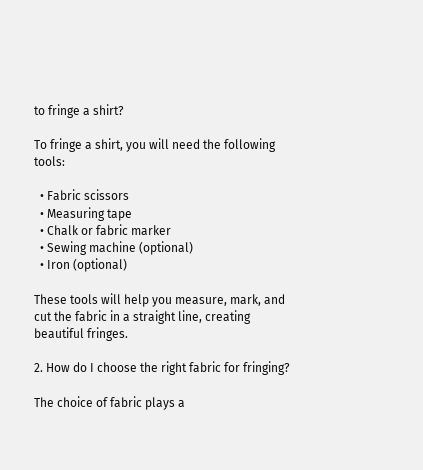to fringe a shirt?

To fringe a shirt, you will need the following tools:

  • Fabric scissors
  • Measuring tape
  • Chalk or fabric marker
  • Sewing machine (optional)
  • Iron (optional)

These tools will help you measure, mark, and cut the fabric in a straight line, creating beautiful fringes.

2. How do I choose the right fabric for fringing?

The choice of fabric plays a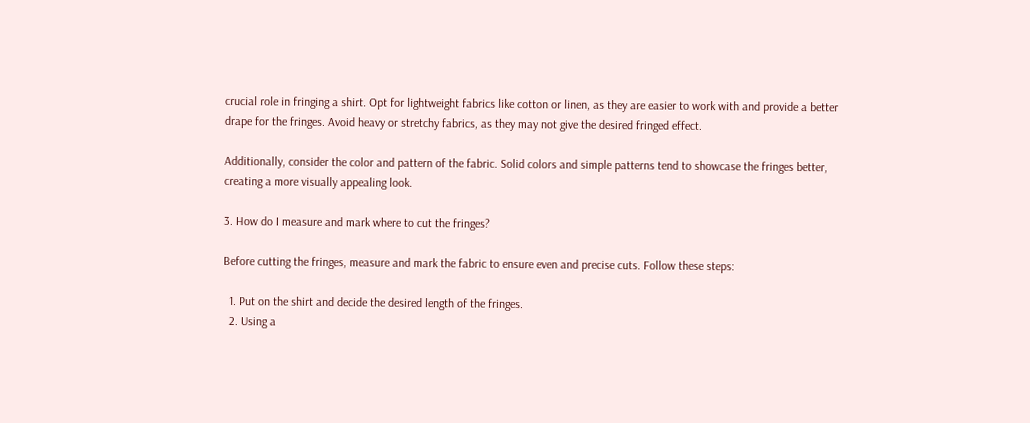crucial role in fringing a shirt. Opt for lightweight fabrics like cotton or linen, as they are easier to work with and provide a better drape for the fringes. Avoid heavy or stretchy fabrics, as they may not give the desired fringed effect.

Additionally, consider the color and pattern of the fabric. Solid colors and simple patterns tend to showcase the fringes better, creating a more visually appealing look.

3. How do I measure and mark where to cut the fringes?

Before cutting the fringes, measure and mark the fabric to ensure even and precise cuts. Follow these steps:

  1. Put on the shirt and decide the desired length of the fringes.
  2. Using a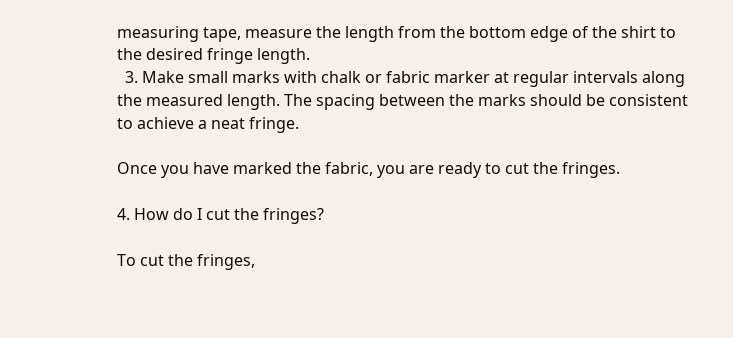measuring tape, measure the length from the bottom edge of the shirt to the desired fringe length.
  3. Make small marks with chalk or fabric marker at regular intervals along the measured length. The spacing between the marks should be consistent to achieve a neat fringe.

Once you have marked the fabric, you are ready to cut the fringes.

4. How do I cut the fringes?

To cut the fringes,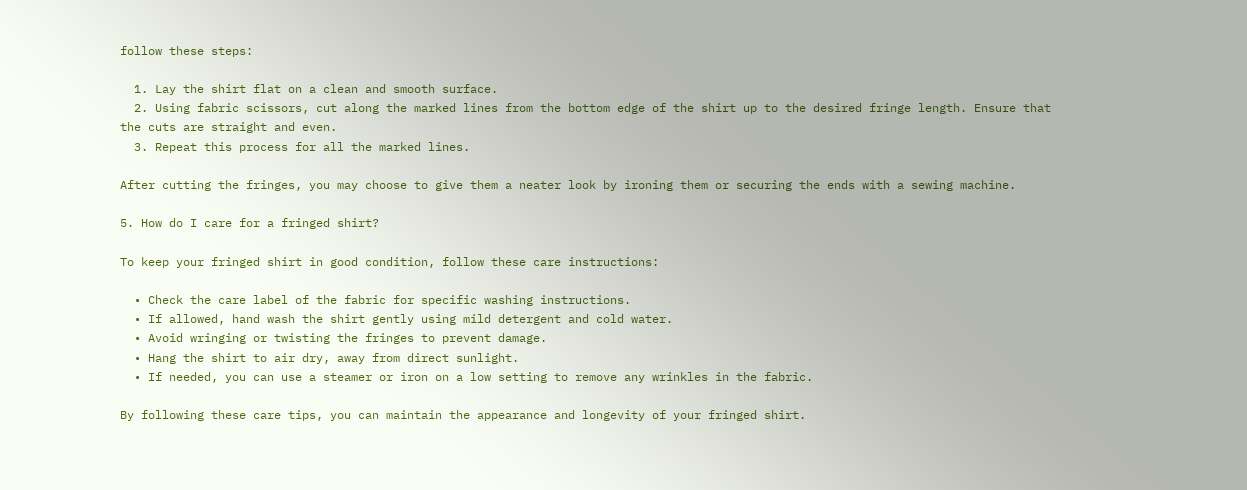follow these steps:

  1. Lay the shirt flat on a clean and smooth surface.
  2. Using fabric scissors, cut along the marked lines from the bottom edge of the shirt up to the desired fringe length. Ensure that the cuts are straight and even.
  3. Repeat this process for all the marked lines.

After cutting the fringes, you may choose to give them a neater look by ironing them or securing the ends with a sewing machine.

5. How do I care for a fringed shirt?

To keep your fringed shirt in good condition, follow these care instructions:

  • Check the care label of the fabric for specific washing instructions.
  • If allowed, hand wash the shirt gently using mild detergent and cold water.
  • Avoid wringing or twisting the fringes to prevent damage.
  • Hang the shirt to air dry, away from direct sunlight.
  • If needed, you can use a steamer or iron on a low setting to remove any wrinkles in the fabric.

By following these care tips, you can maintain the appearance and longevity of your fringed shirt.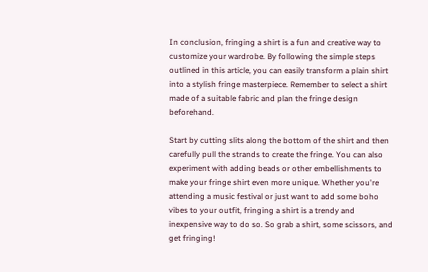In conclusion, fringing a shirt is a fun and creative way to customize your wardrobe. By following the simple steps outlined in this article, you can easily transform a plain shirt into a stylish fringe masterpiece. Remember to select a shirt made of a suitable fabric and plan the fringe design beforehand.

Start by cutting slits along the bottom of the shirt and then carefully pull the strands to create the fringe. You can also experiment with adding beads or other embellishments to make your fringe shirt even more unique. Whether you're attending a music festival or just want to add some boho vibes to your outfit, fringing a shirt is a trendy and inexpensive way to do so. So grab a shirt, some scissors, and get fringing!